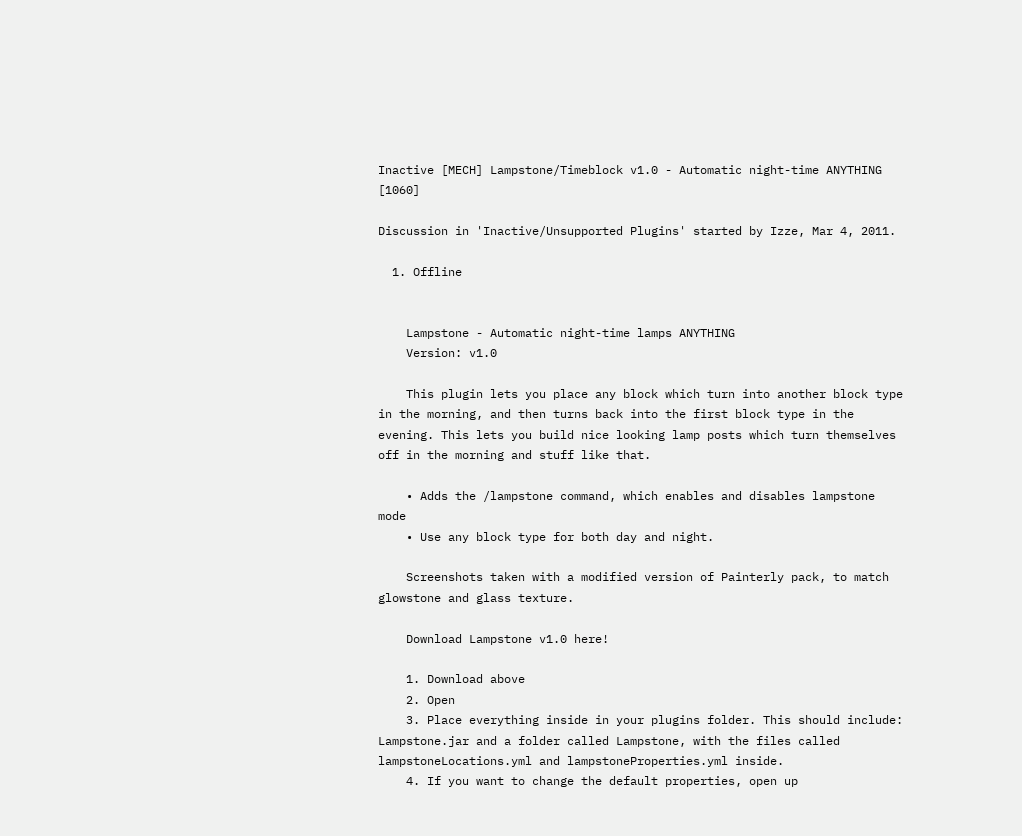Inactive [MECH] Lampstone/Timeblock v1.0 - Automatic night-time ANYTHING [1060]

Discussion in 'Inactive/Unsupported Plugins' started by Izze, Mar 4, 2011.

  1. Offline


    Lampstone - Automatic night-time lamps ANYTHING
    Version: v1.0

    This plugin lets you place any block which turn into another block type in the morning, and then turns back into the first block type in the evening. This lets you build nice looking lamp posts which turn themselves off in the morning and stuff like that.

    • Adds the /lampstone command, which enables and disables lampstone mode
    • Use any block type for both day and night.

    Screenshots taken with a modified version of Painterly pack, to match glowstone and glass texture.

    Download Lampstone v1.0 here!

    1. Download above
    2. Open
    3. Place everything inside in your plugins folder. This should include: Lampstone.jar and a folder called Lampstone, with the files called lampstoneLocations.yml and lampstoneProperties.yml inside.
    4. If you want to change the default properties, open up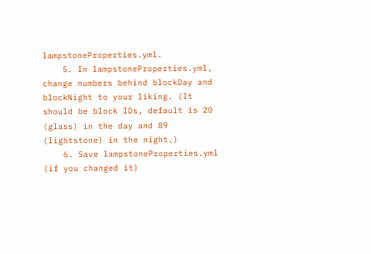lampstoneProperties.yml.
    5. In lampstoneProperties.yml, change numbers behind blockDay and blockNight to your liking. (It should be block IDs, default is 20 (glass) in the day and 89 (lightstone) in the night.)
    6. Save lampstoneProperties.yml (if you changed it)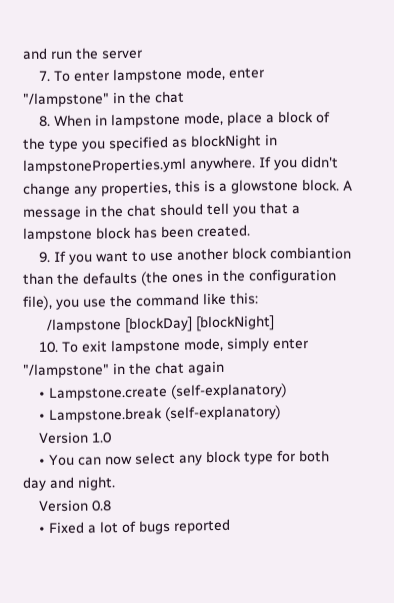and run the server
    7. To enter lampstone mode, enter "/lampstone" in the chat
    8. When in lampstone mode, place a block of the type you specified as blockNight in lampstoneProperties.yml anywhere. If you didn't change any properties, this is a glowstone block. A message in the chat should tell you that a lampstone block has been created.
    9. If you want to use another block combiantion than the defaults (the ones in the configuration file), you use the command like this:
      /lampstone [blockDay] [blockNight]
    10. To exit lampstone mode, simply enter "/lampstone" in the chat again
    • Lampstone.create (self-explanatory)
    • Lampstone.break (self-explanatory)
    Version 1.0
    • You can now select any block type for both day and night.
    Version 0.8
    • Fixed a lot of bugs reported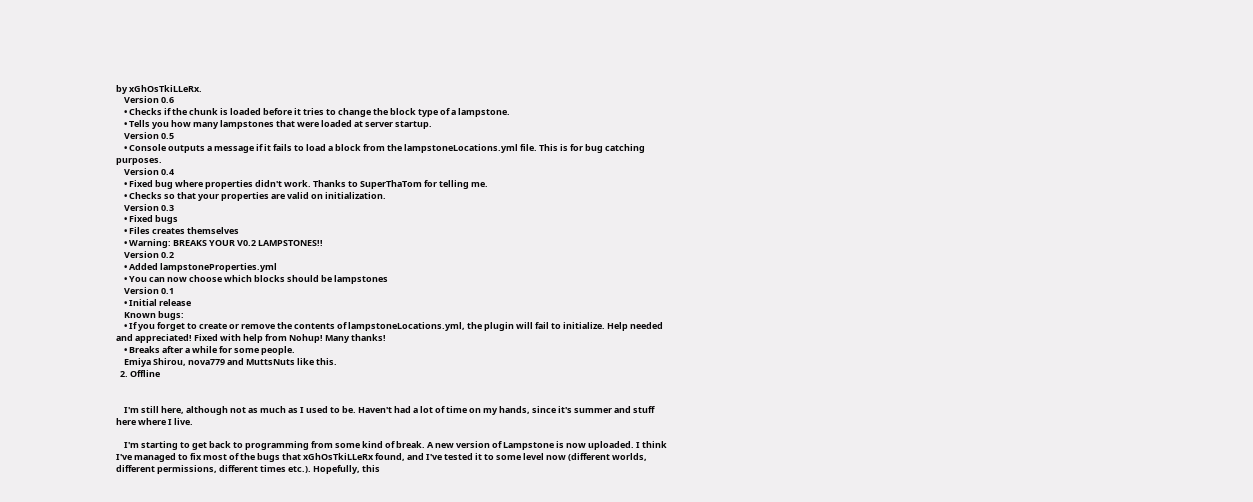by xGhOsTkiLLeRx.
    Version 0.6
    • Checks if the chunk is loaded before it tries to change the block type of a lampstone.
    • Tells you how many lampstones that were loaded at server startup.
    Version 0.5
    • Console outputs a message if it fails to load a block from the lampstoneLocations.yml file. This is for bug catching purposes.
    Version 0.4
    • Fixed bug where properties didn't work. Thanks to SuperThaTom for telling me.
    • Checks so that your properties are valid on initialization.
    Version 0.3
    • Fixed bugs
    • Files creates themselves
    • Warning: BREAKS YOUR V0.2 LAMPSTONES!!
    Version 0.2
    • Added lampstoneProperties.yml
    • You can now choose which blocks should be lampstones
    Version 0.1
    • Initial release
    Known bugs:
    • If you forget to create or remove the contents of lampstoneLocations.yml, the plugin will fail to initialize. Help needed and appreciated! Fixed with help from Nohup! Many thanks!
    • Breaks after a while for some people.
    Emiya Shirou, nova779 and MuttsNuts like this.
  2. Offline


    I'm still here, although not as much as I used to be. Haven't had a lot of time on my hands, since it's summer and stuff here where I live.

    I'm starting to get back to programming from some kind of break. A new version of Lampstone is now uploaded. I think I've managed to fix most of the bugs that xGhOsTkiLLeRx found, and I've tested it to some level now (different worlds, different permissions, different times etc.). Hopefully, this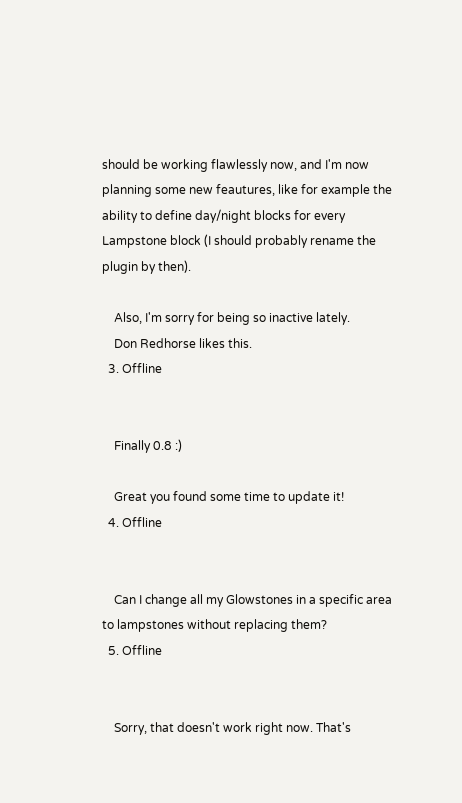should be working flawlessly now, and I'm now planning some new feautures, like for example the ability to define day/night blocks for every Lampstone block (I should probably rename the plugin by then).

    Also, I'm sorry for being so inactive lately.
    Don Redhorse likes this.
  3. Offline


    Finally 0.8 :)

    Great you found some time to update it!
  4. Offline


    Can I change all my Glowstones in a specific area to lampstones without replacing them?
  5. Offline


    Sorry, that doesn't work right now. That's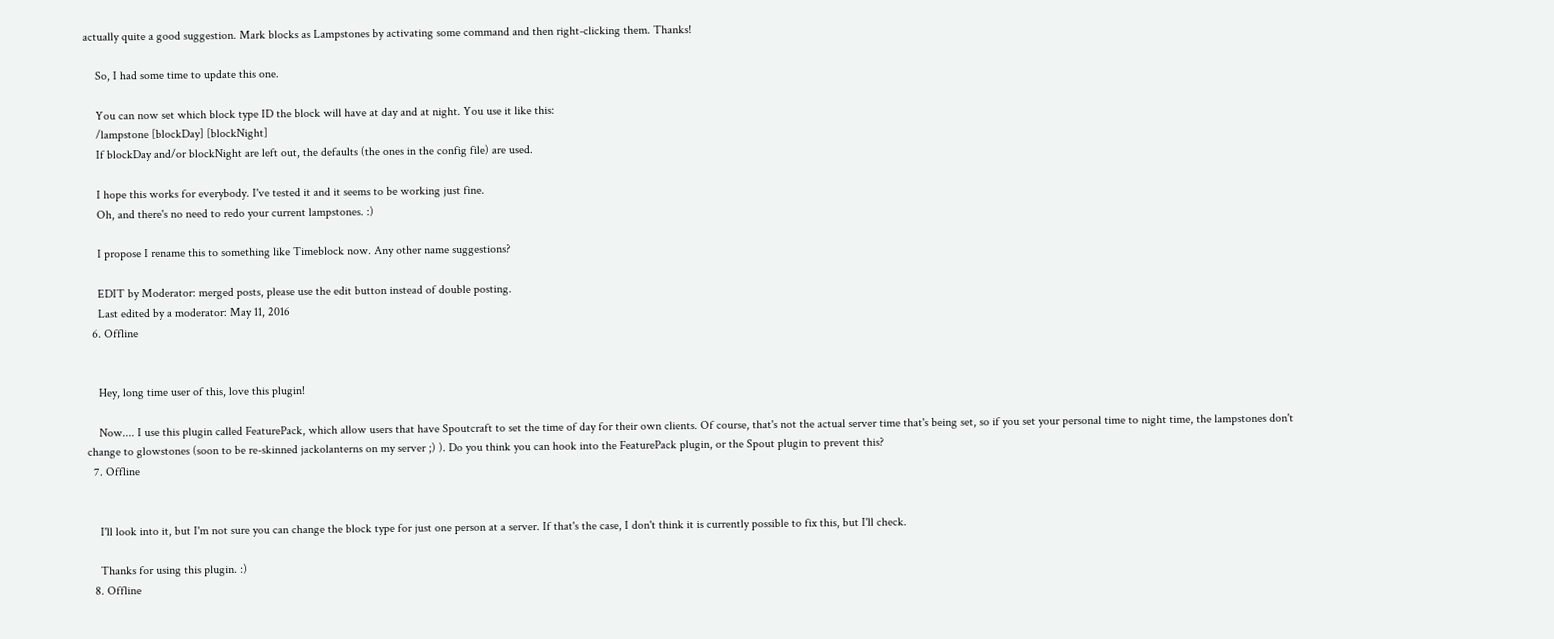actually quite a good suggestion. Mark blocks as Lampstones by activating some command and then right-clicking them. Thanks!

    So, I had some time to update this one.

    You can now set which block type ID the block will have at day and at night. You use it like this:
    /lampstone [blockDay] [blockNight]
    If blockDay and/or blockNight are left out, the defaults (the ones in the config file) are used.

    I hope this works for everybody. I've tested it and it seems to be working just fine.
    Oh, and there's no need to redo your current lampstones. :)

    I propose I rename this to something like Timeblock now. Any other name suggestions?

    EDIT by Moderator: merged posts, please use the edit button instead of double posting.
    Last edited by a moderator: May 11, 2016
  6. Offline


    Hey, long time user of this, love this plugin!

    Now.... I use this plugin called FeaturePack, which allow users that have Spoutcraft to set the time of day for their own clients. Of course, that's not the actual server time that's being set, so if you set your personal time to night time, the lampstones don't change to glowstones (soon to be re-skinned jackolanterns on my server ;) ). Do you think you can hook into the FeaturePack plugin, or the Spout plugin to prevent this?
  7. Offline


    I'll look into it, but I'm not sure you can change the block type for just one person at a server. If that's the case, I don't think it is currently possible to fix this, but I'll check.

    Thanks for using this plugin. :)
  8. Offline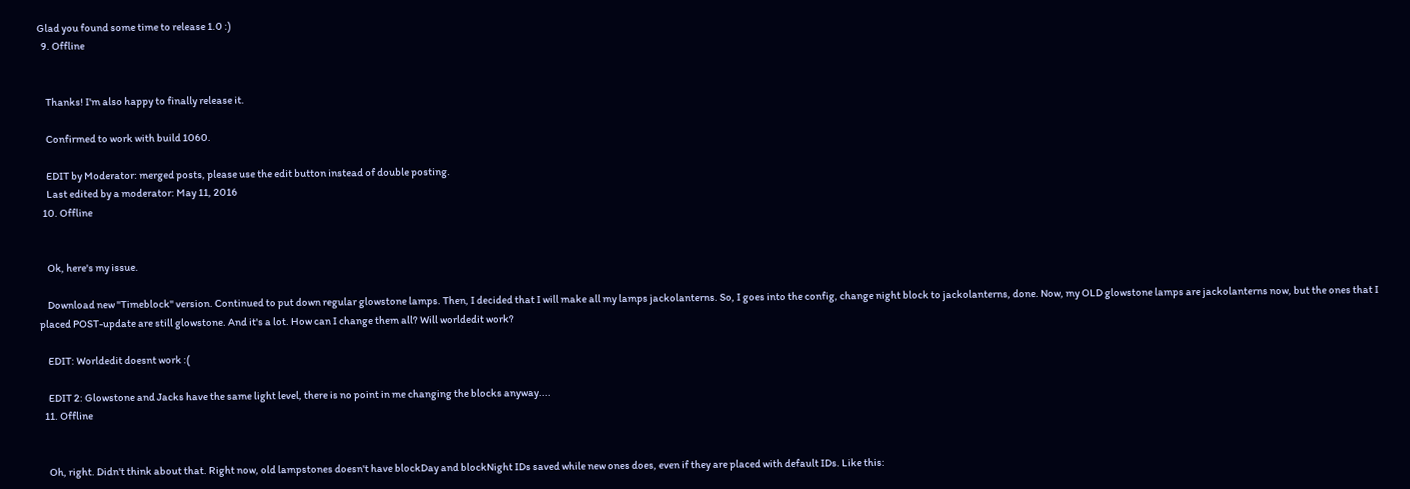Glad you found some time to release 1.0 :)
  9. Offline


    Thanks! I'm also happy to finally release it.

    Confirmed to work with build 1060.

    EDIT by Moderator: merged posts, please use the edit button instead of double posting.
    Last edited by a moderator: May 11, 2016
  10. Offline


    Ok, here's my issue.

    Download new "Timeblock" version. Continued to put down regular glowstone lamps. Then, I decided that I will make all my lamps jackolanterns. So, I goes into the config, change night block to jackolanterns, done. Now, my OLD glowstone lamps are jackolanterns now, but the ones that I placed POST-update are still glowstone. And it's a lot. How can I change them all? Will worldedit work?

    EDIT: Worldedit doesnt work :(

    EDIT 2: Glowstone and Jacks have the same light level, there is no point in me changing the blocks anyway....
  11. Offline


    Oh, right. Didn't think about that. Right now, old lampstones doesn't have blockDay and blockNight IDs saved while new ones does, even if they are placed with default IDs. Like this: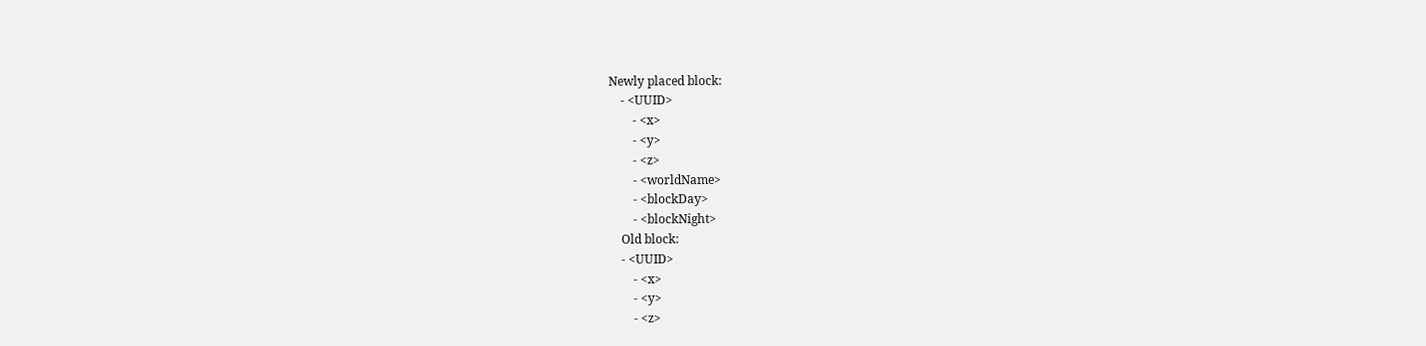Newly placed block:
    - <UUID>
        - <x>
        - <y>
        - <z>
        - <worldName>
        - <blockDay>
        - <blockNight>
    Old block:
    - <UUID>
        - <x>
        - <y>
        - <z>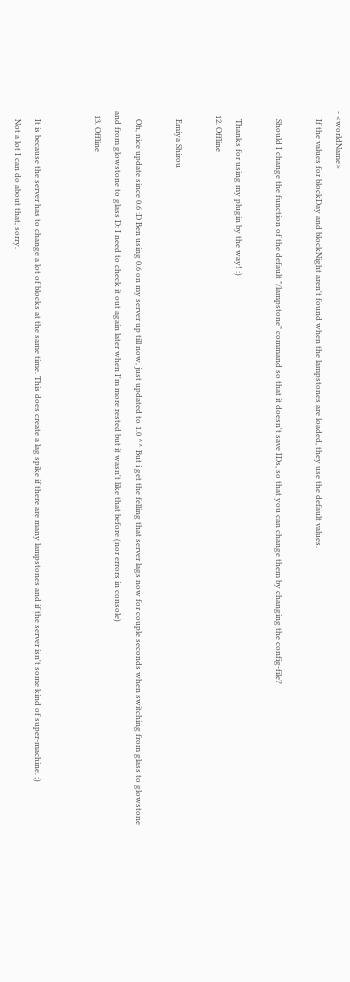- <worldName>
    If the values for blockDay and blockNight aren't found when the lampstones are loaded, they use the default values.

    Should I change the function of the default "/lampstone" command so that it doesn't save IDs, so that you can change them by changing the config-file?

    Thanks for using my plugin by the way! :)
  12. Offline

    Emiya Shirou

    Oh, nice update since 0.6 :D Ben using 0.6 on my server up till now, just updated to 1.0 ^^ But i get the felling that server lags now for couple seconds when switching from glass to glowstone and from glowstone to glass D: I need to check it out again later when I'm more rested but it wasn't like that before (nor errors in console)
  13. Offline


    It is because the server has to change a lot of blocks at the same time. This does create a lag spike if there are many lampstones and if the server isn't some kind of super-machine. ;)
    Not a lot I can do about that, sorry.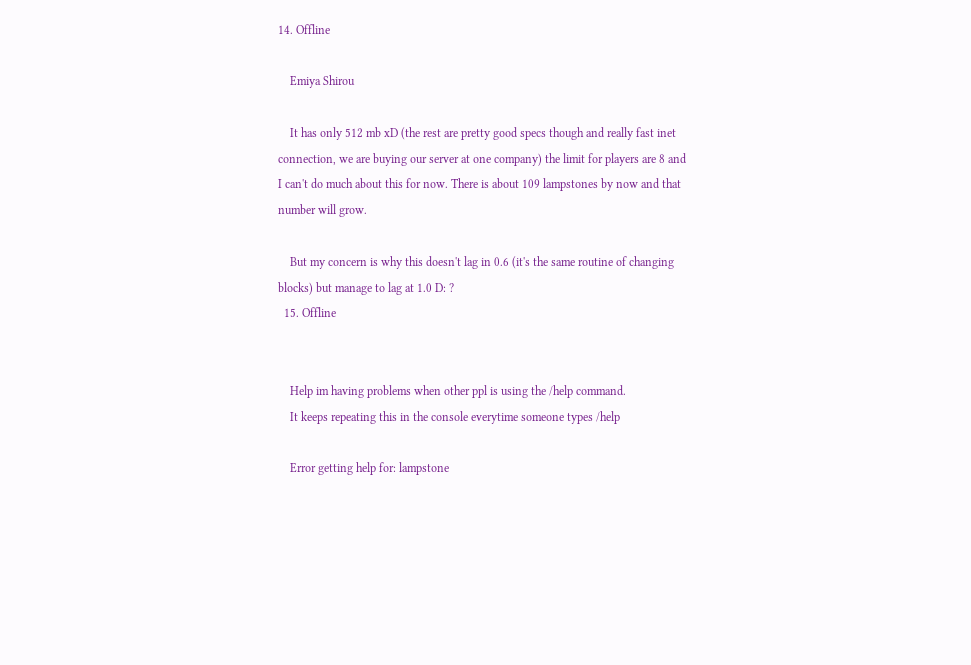14. Offline

    Emiya Shirou

    It has only 512 mb xD (the rest are pretty good specs though and really fast inet connection, we are buying our server at one company) the limit for players are 8 and I can't do much about this for now. There is about 109 lampstones by now and that number will grow.

    But my concern is why this doesn't lag in 0.6 (it's the same routine of changing blocks) but manage to lag at 1.0 D: ?
  15. Offline


    Help im having problems when other ppl is using the /help command.
    It keeps repeating this in the console everytime someone types /help

    Error getting help for: lampstone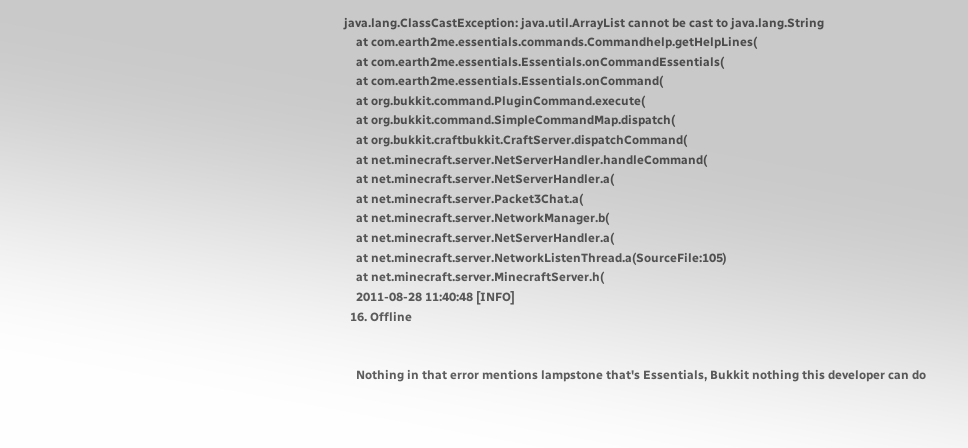java.lang.ClassCastException: java.util.ArrayList cannot be cast to java.lang.String
    at com.earth2me.essentials.commands.Commandhelp.getHelpLines(
    at com.earth2me.essentials.Essentials.onCommandEssentials(
    at com.earth2me.essentials.Essentials.onCommand(
    at org.bukkit.command.PluginCommand.execute(
    at org.bukkit.command.SimpleCommandMap.dispatch(
    at org.bukkit.craftbukkit.CraftServer.dispatchCommand(
    at net.minecraft.server.NetServerHandler.handleCommand(
    at net.minecraft.server.NetServerHandler.a(
    at net.minecraft.server.Packet3Chat.a(
    at net.minecraft.server.NetworkManager.b(
    at net.minecraft.server.NetServerHandler.a(
    at net.minecraft.server.NetworkListenThread.a(SourceFile:105)
    at net.minecraft.server.MinecraftServer.h(
    2011-08-28 11:40:48 [INFO]
  16. Offline


    Nothing in that error mentions lampstone that's Essentials, Bukkit nothing this developer can do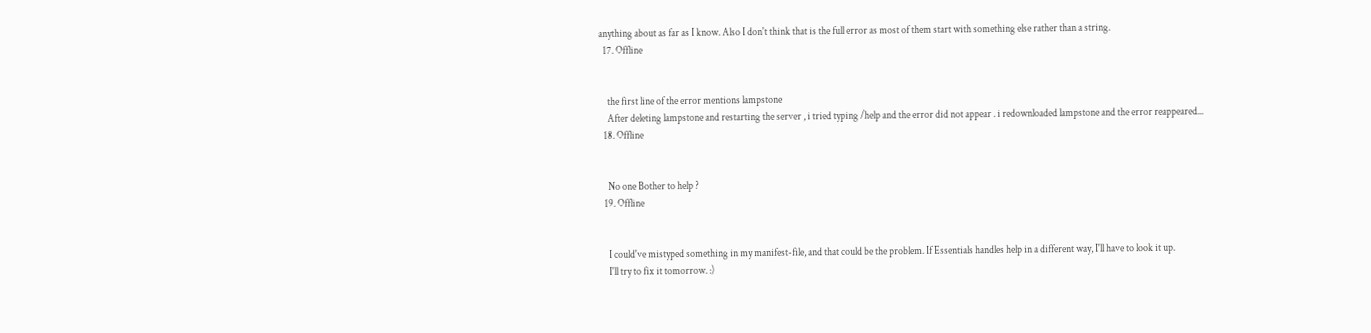anything about as far as I know. Also I don't think that is the full error as most of them start with something else rather than a string.
  17. Offline


    the first line of the error mentions lampstone
    After deleting lampstone and restarting the server , i tried typing /help and the error did not appear . i redownloaded lampstone and the error reappeared...
  18. Offline


    No one Bother to help ?
  19. Offline


    I could've mistyped something in my manifest-file, and that could be the problem. If Essentials handles help in a different way, I'll have to look it up.
    I'll try to fix it tomorrow. :)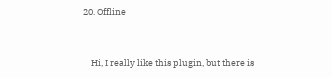20. Offline


    Hi, I really like this plugin, but there is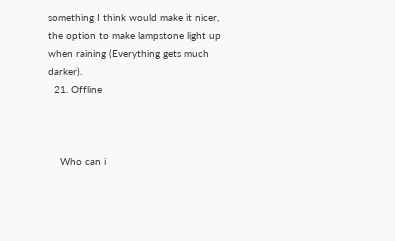something I think would make it nicer, the option to make lampstone light up when raining (Everything gets much darker).
  21. Offline



    Who can i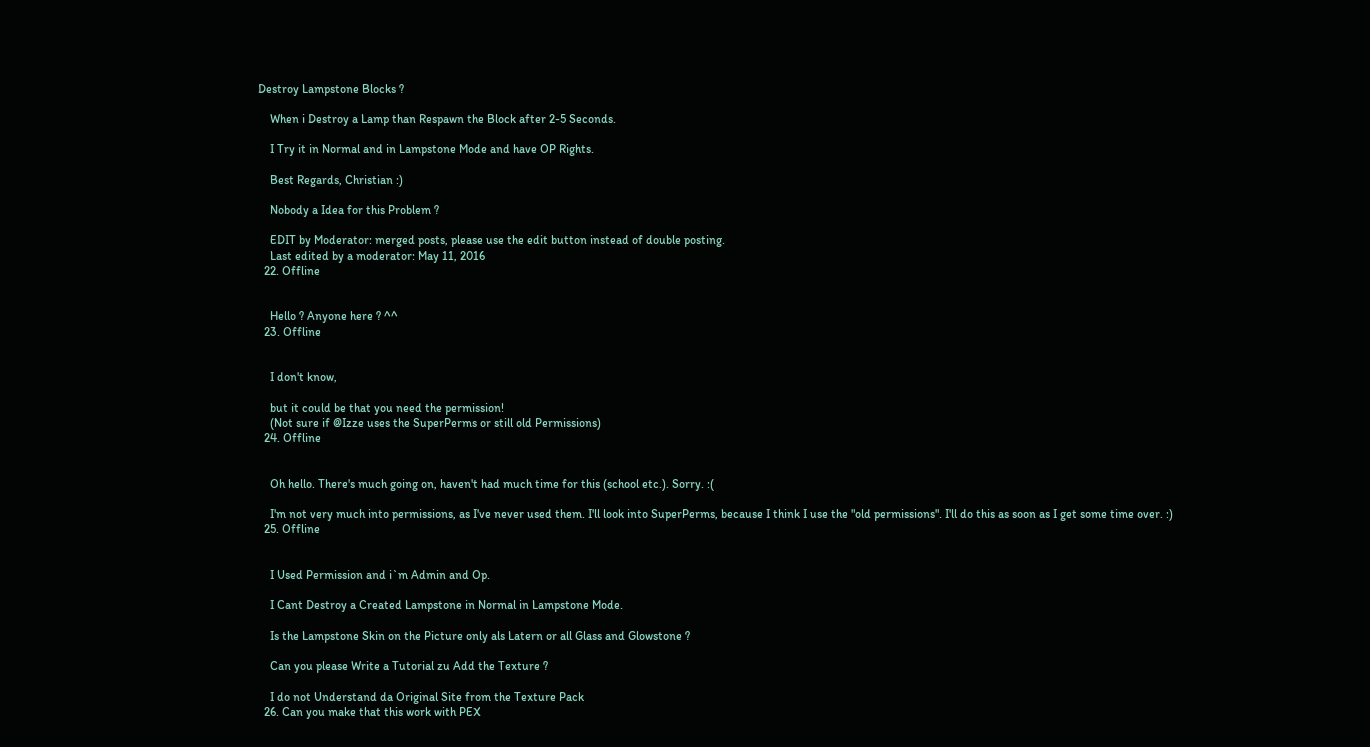Destroy Lampstone Blocks ?

    When i Destroy a Lamp than Respawn the Block after 2-5 Seconds.

    I Try it in Normal and in Lampstone Mode and have OP Rights.

    Best Regards, Christian :)

    Nobody a Idea for this Problem ?

    EDIT by Moderator: merged posts, please use the edit button instead of double posting.
    Last edited by a moderator: May 11, 2016
  22. Offline


    Hello ? Anyone here ? ^^
  23. Offline


    I don't know,

    but it could be that you need the permission!
    (Not sure if @Izze uses the SuperPerms or still old Permissions)
  24. Offline


    Oh hello. There's much going on, haven't had much time for this (school etc.). Sorry. :(

    I'm not very much into permissions, as I've never used them. I'll look into SuperPerms, because I think I use the "old permissions". I'll do this as soon as I get some time over. :)
  25. Offline


    I Used Permission and i`m Admin and Op.

    I Cant Destroy a Created Lampstone in Normal in Lampstone Mode.

    Is the Lampstone Skin on the Picture only als Latern or all Glass and Glowstone ?

    Can you please Write a Tutorial zu Add the Texture ?

    I do not Understand da Original Site from the Texture Pack
  26. Can you make that this work with PEX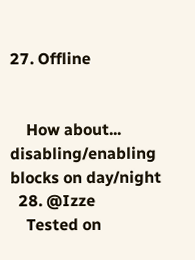27. Offline


    How about... disabling/enabling blocks on day/night
  28. @Izze
    Tested on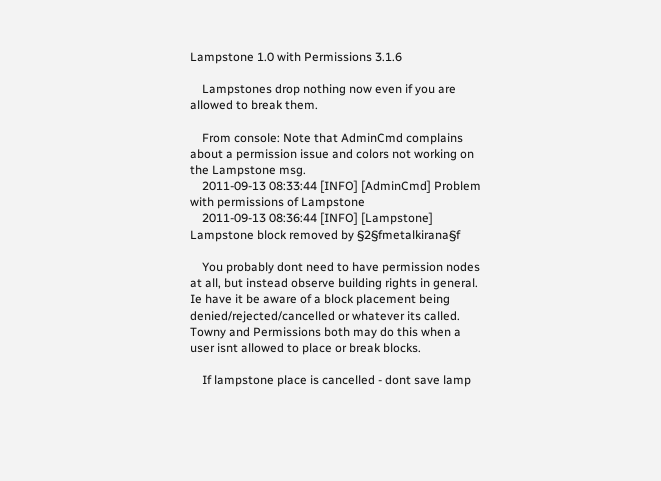Lampstone 1.0 with Permissions 3.1.6

    Lampstones drop nothing now even if you are allowed to break them.

    From console: Note that AdminCmd complains about a permission issue and colors not working on the Lampstone msg.
    2011-09-13 08:33:44 [INFO] [AdminCmd] Problem with permissions of Lampstone
    2011-09-13 08:36:44 [INFO] [Lampstone] Lampstone block removed by §2§fmetalkirana§f

    You probably dont need to have permission nodes at all, but instead observe building rights in general. Ie have it be aware of a block placement being denied/rejected/cancelled or whatever its called. Towny and Permissions both may do this when a user isnt allowed to place or break blocks.

    If lampstone place is cancelled - dont save lamp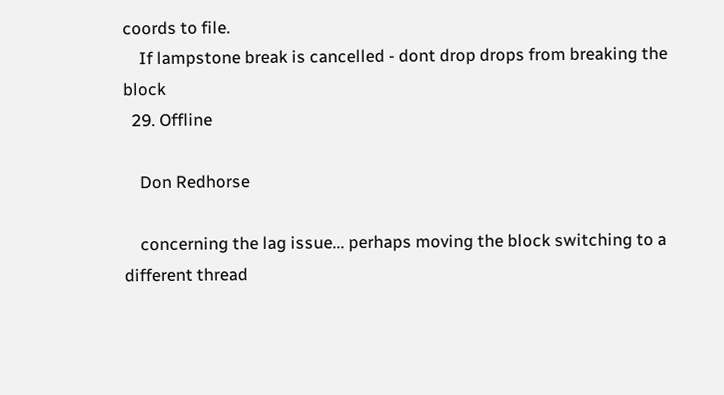coords to file.
    If lampstone break is cancelled - dont drop drops from breaking the block
  29. Offline

    Don Redhorse

    concerning the lag issue... perhaps moving the block switching to a different thread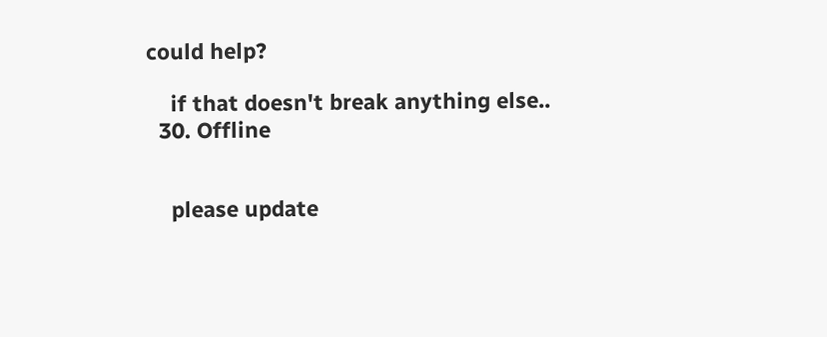could help?

    if that doesn't break anything else..
  30. Offline


    please update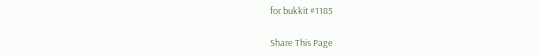for bukkit #1185

Share This Page